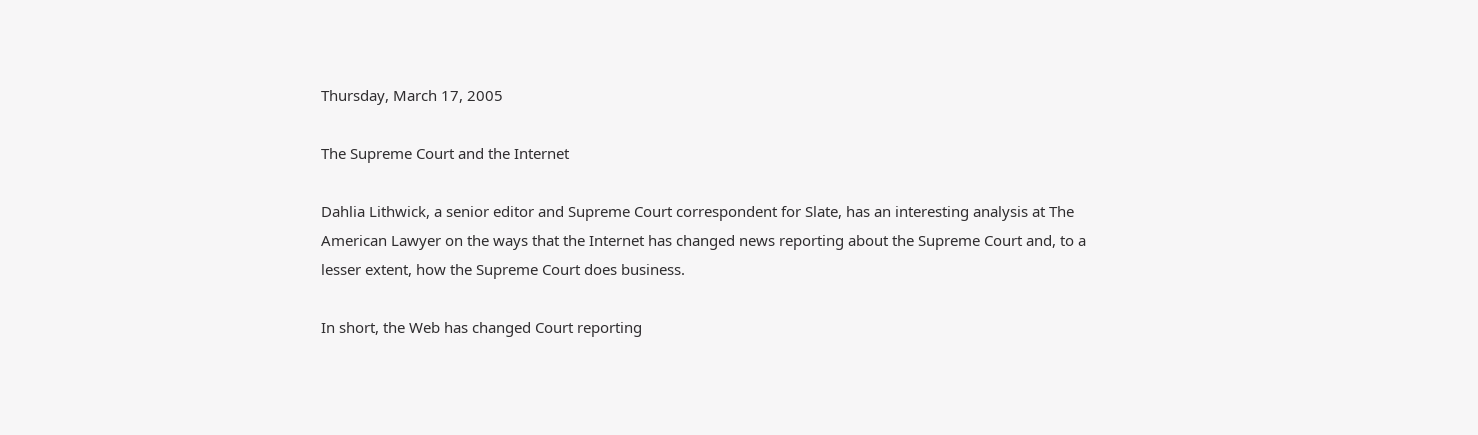Thursday, March 17, 2005

The Supreme Court and the Internet

Dahlia Lithwick, a senior editor and Supreme Court correspondent for Slate, has an interesting analysis at The American Lawyer on the ways that the Internet has changed news reporting about the Supreme Court and, to a lesser extent, how the Supreme Court does business.

In short, the Web has changed Court reporting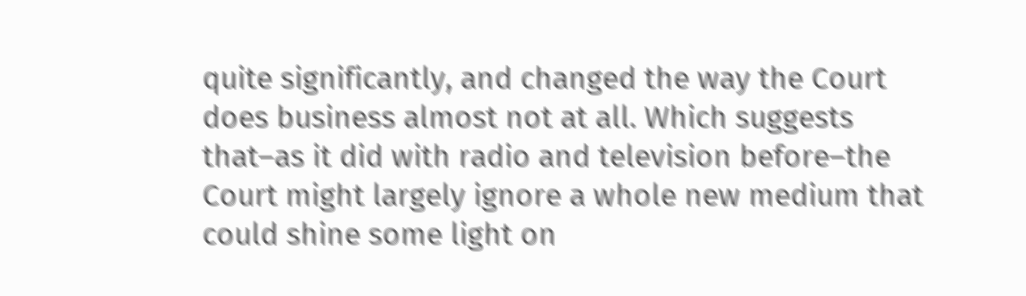quite significantly, and changed the way the Court does business almost not at all. Which suggests that–as it did with radio and television before–the Court might largely ignore a whole new medium that could shine some light on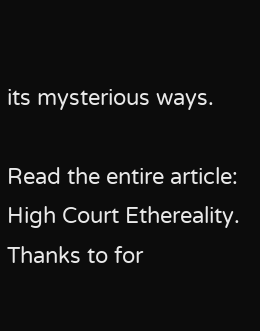its mysterious ways.

Read the entire article: High Court Ethereality. Thanks to for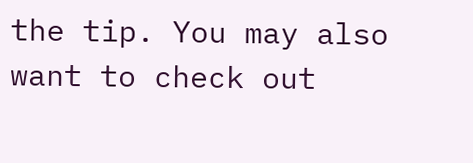the tip. You may also want to check out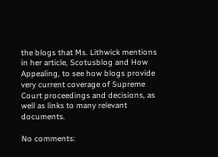the blogs that Ms. Lithwick mentions in her article, Scotusblog and How Appealing, to see how blogs provide very current coverage of Supreme Court proceedings and decisions, as well as links to many relevant documents.

No comments: